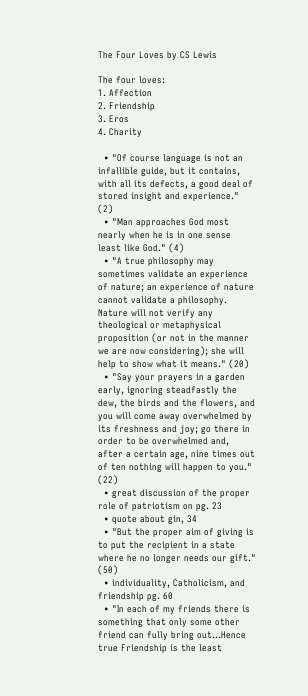The Four Loves by CS Lewis

The four loves:
1. Affection
2. Friendship
3. Eros
4. Charity

  • "Of course language is not an infallible guide, but it contains, with all its defects, a good deal of stored insight and experience." (2)
  • "Man approaches God most nearly when he is in one sense least like God." (4)
  • "A true philosophy may sometimes validate an experience of nature; an experience of nature cannot validate a philosophy. Nature will not verify any theological or metaphysical proposition (or not in the manner we are now considering); she will help to show what it means." (20)
  • "Say your prayers in a garden early, ignoring steadfastly the dew, the birds and the flowers, and you will come away overwhelmed by its freshness and joy; go there in order to be overwhelmed and, after a certain age, nine times out of ten nothing will happen to you." (22)
  • great discussion of the proper role of patriotism on pg. 23
  • quote about gin, 34
  • "But the proper aim of giving is to put the recipient in a state where he no longer needs our gift." (50)
  • individuality, Catholicism, and friendship pg. 60
  • "In each of my friends there is something that only some other friend can fully bring out…Hence true Friendship is the least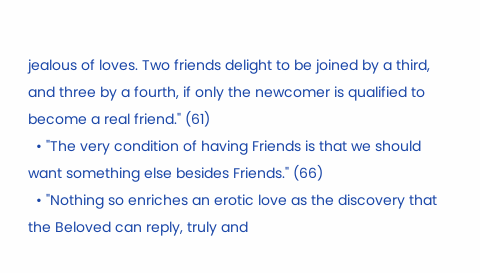jealous of loves. Two friends delight to be joined by a third, and three by a fourth, if only the newcomer is qualified to become a real friend." (61)
  • "The very condition of having Friends is that we should want something else besides Friends." (66)
  • "Nothing so enriches an erotic love as the discovery that the Beloved can reply, truly and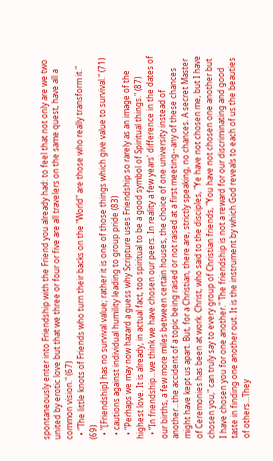spontaneously enter into Friendship with the Friend you already had: to feel that not only are we two united by erotic love but that we three or four or five are all travelers on the same quest, have all a common vision." (67)
  • "The little knots of Friends who turn their backs on the "World" are those who really transform it." (69)
  • "[Friendship] has no survival value; rather it is one of those things which give value to survival." (71)
  • cautions against individual humility leading to group pride (83)
  • "Perhaps we may now hazard a guess why Scripture uses Friendship so rarely as an image of the highest love. It is already, in actual fact, too spiritual to be a good symbol of Spiritual things." (87)
  • “In friendship...we think we have chosen our peers. In reality a few years' difference in the dates of our births, a few more miles between certain houses, the choice of one university instead of another...the accident of a topic being raised or not raised at a first meeting--any of these chances might have kept us apart. But, for a Christian, there are, strictly speaking, no chances. A secret Master of Ceremonies has been at work. Christ, who said to the disciples, "Ye have not chosen me, but I have chosen you," can truly say to every group of Christian friends, "You have not chosen one another but I have chosen you for one another." The friendship is not a reward for our discriminating and good taste in finding one another out. It is the instrument by which God reveals to each of us the beauties of others…They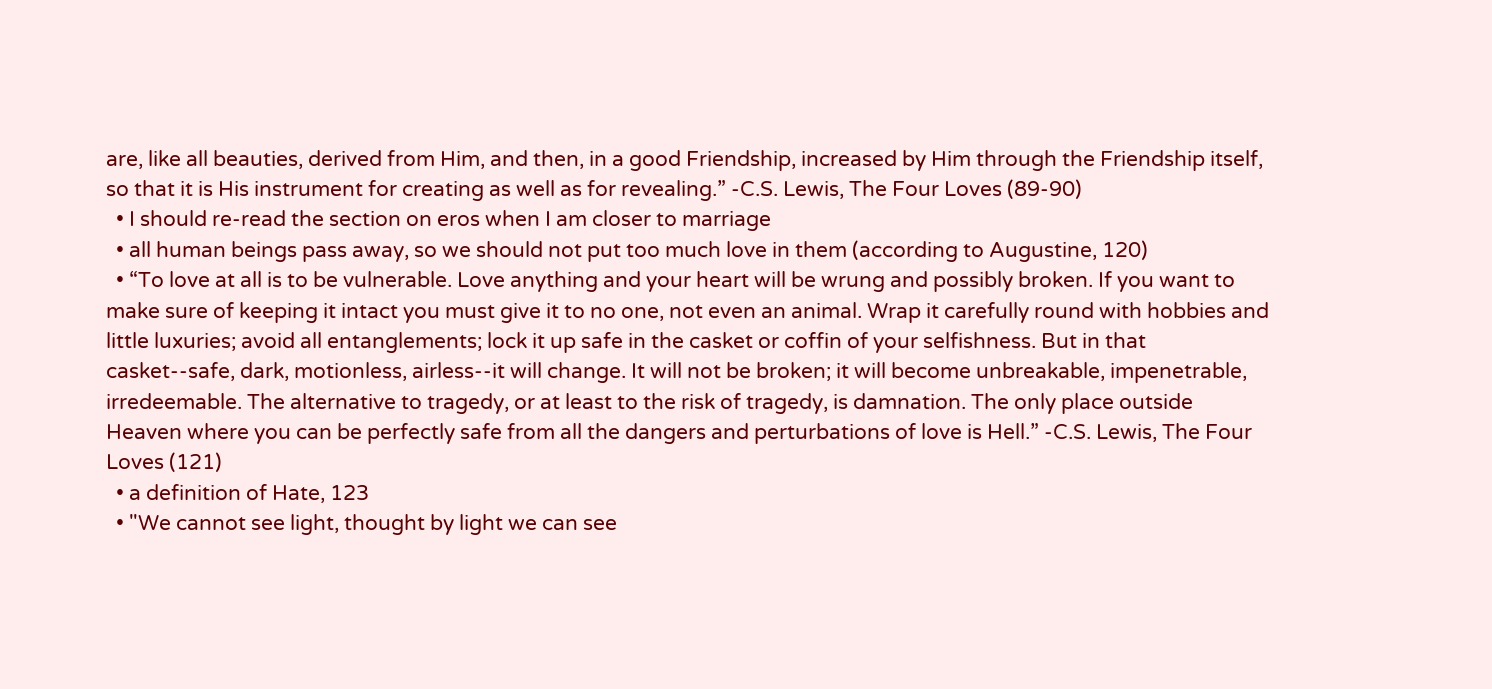are, like all beauties, derived from Him, and then, in a good Friendship, increased by Him through the Friendship itself, so that it is His instrument for creating as well as for revealing.” -C.S. Lewis, The Four Loves (89-90)
  • I should re-read the section on eros when I am closer to marriage
  • all human beings pass away, so we should not put too much love in them (according to Augustine, 120)
  • “To love at all is to be vulnerable. Love anything and your heart will be wrung and possibly broken. If you want to make sure of keeping it intact you must give it to no one, not even an animal. Wrap it carefully round with hobbies and little luxuries; avoid all entanglements; lock it up safe in the casket or coffin of your selfishness. But in that casket--safe, dark, motionless, airless--it will change. It will not be broken; it will become unbreakable, impenetrable, irredeemable. The alternative to tragedy, or at least to the risk of tragedy, is damnation. The only place outside Heaven where you can be perfectly safe from all the dangers and perturbations of love is Hell.” -C.S. Lewis, The Four Loves (121)
  • a definition of Hate, 123
  • "We cannot see light, thought by light we can see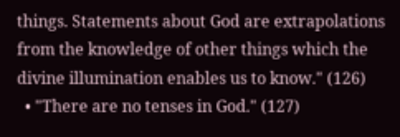things. Statements about God are extrapolations from the knowledge of other things which the divine illumination enables us to know." (126)
  • "There are no tenses in God." (127)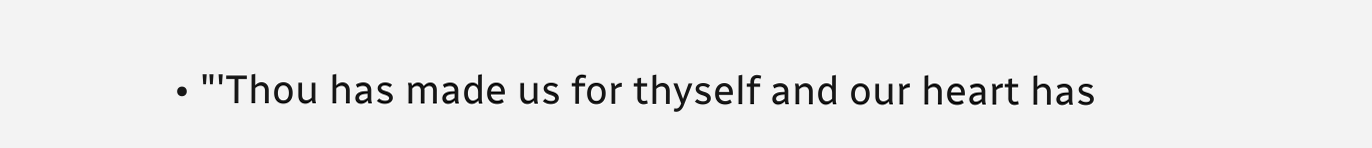• "'Thou has made us for thyself and our heart has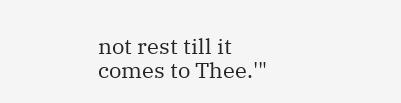not rest till it comes to Thee.'"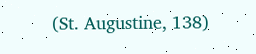(St. Augustine, 138)